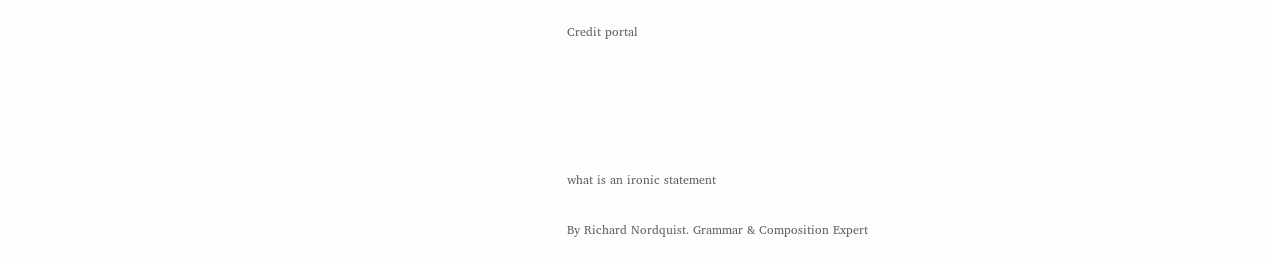Credit portal





what is an ironic statement

By Richard Nordquist. Grammar & Composition Expert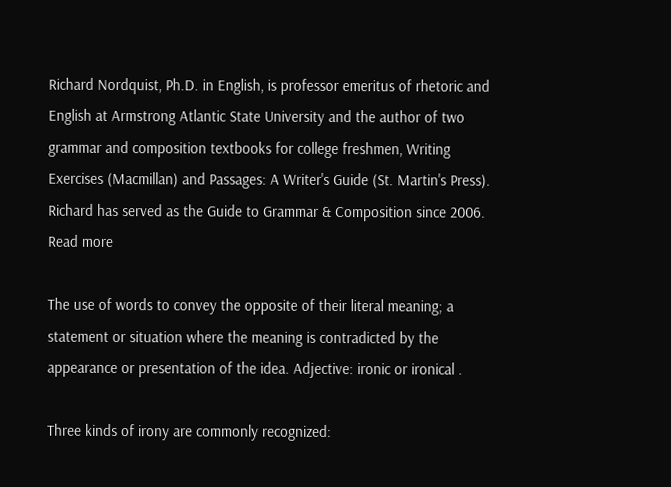Richard Nordquist, Ph.D. in English, is professor emeritus of rhetoric and English at Armstrong Atlantic State University and the author of two grammar and composition textbooks for college freshmen, Writing Exercises (Macmillan) and Passages: A Writer's Guide (St. Martin's Press). Richard has served as the Guide to Grammar & Composition since 2006. Read more

The use of words to convey the opposite of their literal meaning; a statement or situation where the meaning is contradicted by the appearance or presentation of the idea. Adjective: ironic or ironical .

Three kinds of irony are commonly recognized: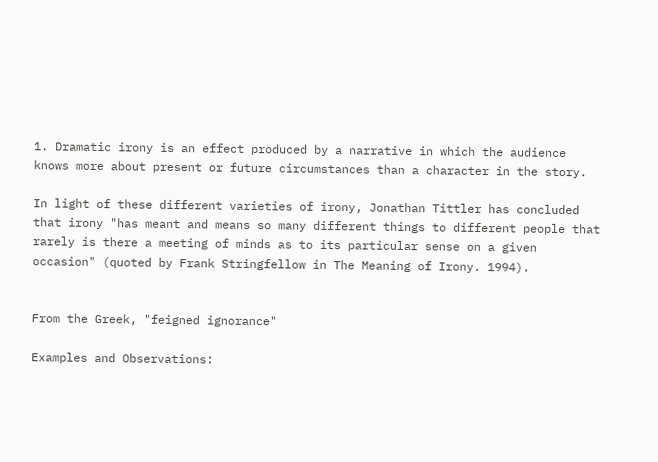1. Dramatic irony is an effect produced by a narrative in which the audience knows more about present or future circumstances than a character in the story.

In light of these different varieties of irony, Jonathan Tittler has concluded that irony "has meant and means so many different things to different people that rarely is there a meeting of minds as to its particular sense on a given occasion" (quoted by Frank Stringfellow in The Meaning of Irony. 1994).


From the Greek, "feigned ignorance"

Examples and Observations: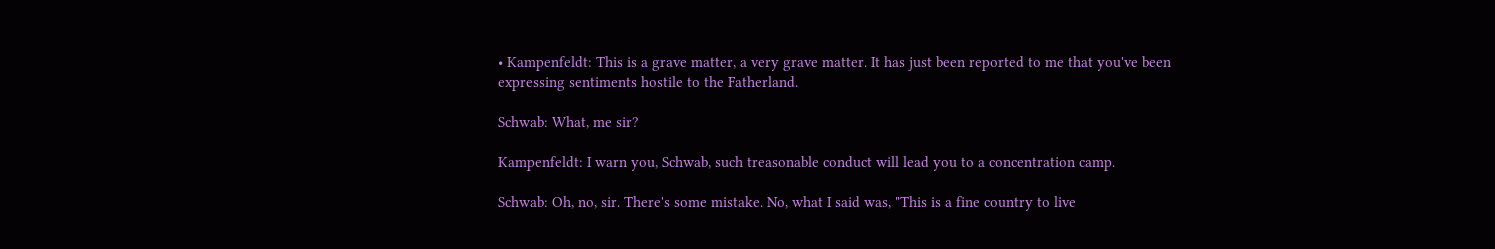• Kampenfeldt: This is a grave matter, a very grave matter. It has just been reported to me that you've been expressing sentiments hostile to the Fatherland.

Schwab: What, me sir?

Kampenfeldt: I warn you, Schwab, such treasonable conduct will lead you to a concentration camp.

Schwab: Oh, no, sir. There's some mistake. No, what I said was, "This is a fine country to live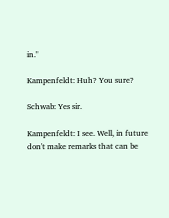in."

Kampenfeldt: Huh? You sure?

Schwab: Yes sir.

Kampenfeldt: I see. Well, in future don't make remarks that can be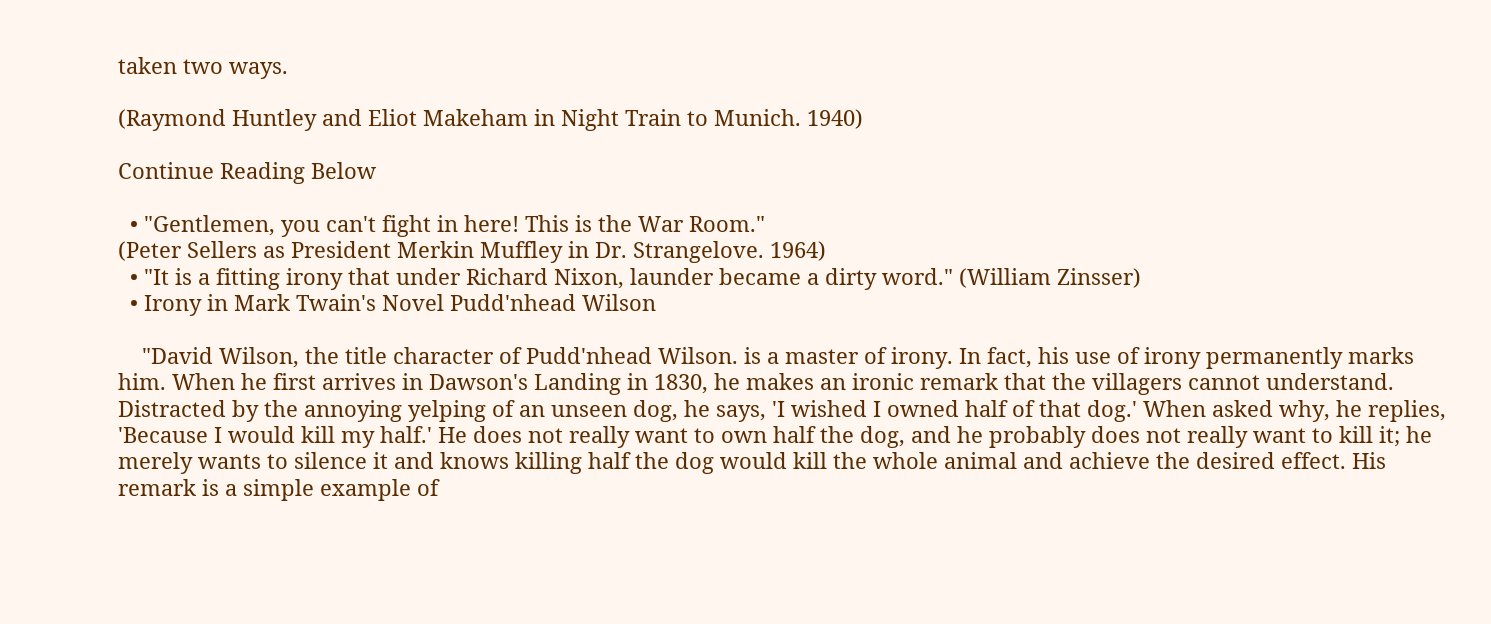taken two ways.

(Raymond Huntley and Eliot Makeham in Night Train to Munich. 1940)

Continue Reading Below

  • "Gentlemen, you can't fight in here! This is the War Room."
(Peter Sellers as President Merkin Muffley in Dr. Strangelove. 1964)
  • "It is a fitting irony that under Richard Nixon, launder became a dirty word." (William Zinsser)
  • Irony in Mark Twain's Novel Pudd'nhead Wilson

    "David Wilson, the title character of Pudd'nhead Wilson. is a master of irony. In fact, his use of irony permanently marks him. When he first arrives in Dawson's Landing in 1830, he makes an ironic remark that the villagers cannot understand. Distracted by the annoying yelping of an unseen dog, he says, 'I wished I owned half of that dog.' When asked why, he replies, 'Because I would kill my half.' He does not really want to own half the dog, and he probably does not really want to kill it; he merely wants to silence it and knows killing half the dog would kill the whole animal and achieve the desired effect. His remark is a simple example of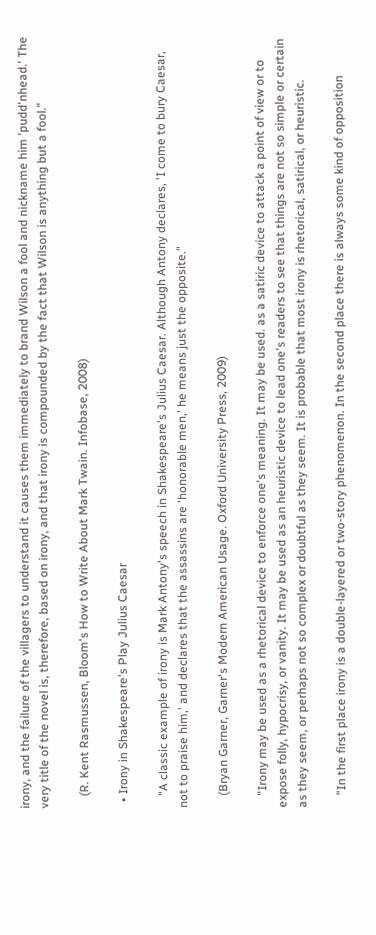irony, and the failure of the villagers to understand it causes them immediately to brand Wilson a fool and nickname him 'pudd'nhead.' The very title of the novel is, therefore, based on irony, and that irony is compounded by the fact that Wilson is anything but a fool."

    (R. Kent Rasmussen, Bloom's How to Write About Mark Twain. Infobase, 2008)

  • Irony in Shakespeare's Play Julius Caesar

    "A classic example of irony is Mark Antony's speech in Shakespeare's Julius Caesar. Although Antony declares, 'I come to bury Caesar, not to praise him,' and declares that the assassins are 'honorable men,' he means just the opposite."

    (Bryan Garner, Garner's Modern American Usage. Oxford University Press, 2009)

    "Irony may be used as a rhetorical device to enforce one's meaning. It may be used. as a satiric device to attack a point of view or to expose folly, hypocrisy, or vanity. It may be used as an heuristic device to lead one's readers to see that things are not so simple or certain as they seem, or perhaps not so complex or doubtful as they seem. It is probable that most irony is rhetorical, satirical, or heuristic.

    "In the first place irony is a double-layered or two-story phenomenon. In the second place there is always some kind of opposition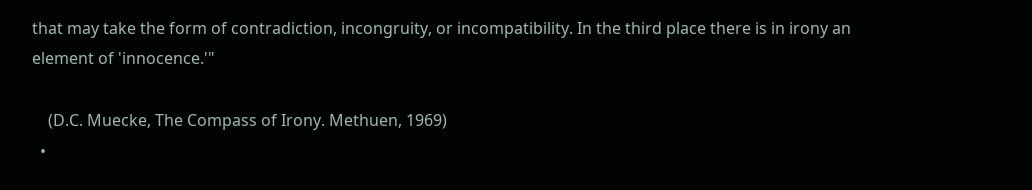that may take the form of contradiction, incongruity, or incompatibility. In the third place there is in irony an element of 'innocence.'"

    (D.C. Muecke, The Compass of Irony. Methuen, 1969)
  •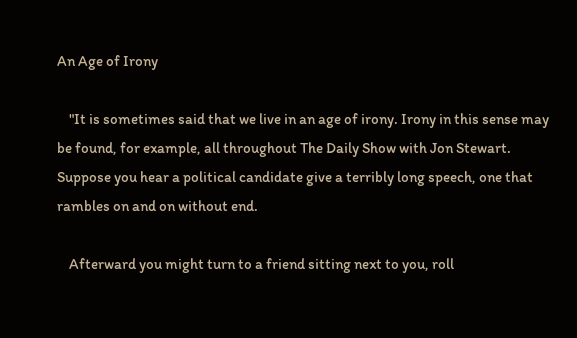An Age of Irony

    "It is sometimes said that we live in an age of irony. Irony in this sense may be found, for example, all throughout The Daily Show with Jon Stewart. Suppose you hear a political candidate give a terribly long speech, one that rambles on and on without end.

    Afterward you might turn to a friend sitting next to you, roll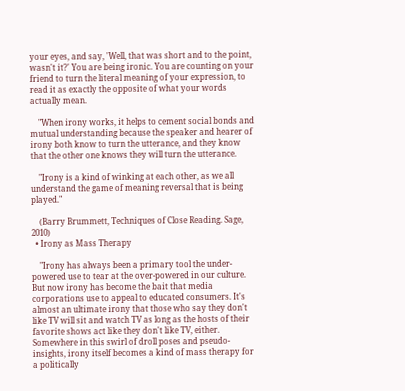your eyes, and say, 'Well, that was short and to the point, wasn't it?' You are being ironic. You are counting on your friend to turn the literal meaning of your expression, to read it as exactly the opposite of what your words actually mean.

    "When irony works, it helps to cement social bonds and mutual understanding because the speaker and hearer of irony both know to turn the utterance, and they know that the other one knows they will turn the utterance.

    "Irony is a kind of winking at each other, as we all understand the game of meaning reversal that is being played."

    (Barry Brummett, Techniques of Close Reading. Sage, 2010)
  • Irony as Mass Therapy

    "Irony has always been a primary tool the under-powered use to tear at the over-powered in our culture. But now irony has become the bait that media corporations use to appeal to educated consumers. It's almost an ultimate irony that those who say they don't like TV will sit and watch TV as long as the hosts of their favorite shows act like they don't like TV, either. Somewhere in this swirl of droll poses and pseudo-insights, irony itself becomes a kind of mass therapy for a politically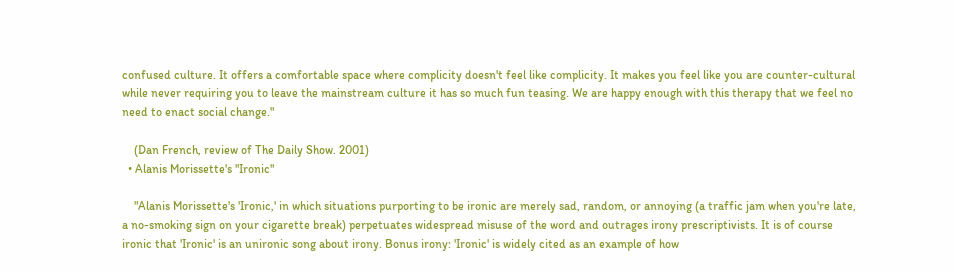confused culture. It offers a comfortable space where complicity doesn't feel like complicity. It makes you feel like you are counter-cultural while never requiring you to leave the mainstream culture it has so much fun teasing. We are happy enough with this therapy that we feel no need to enact social change."

    (Dan French, review of The Daily Show. 2001)
  • Alanis Morissette's "Ironic"

    "Alanis Morissette's 'Ironic,' in which situations purporting to be ironic are merely sad, random, or annoying (a traffic jam when you're late, a no-smoking sign on your cigarette break) perpetuates widespread misuse of the word and outrages irony prescriptivists. It is of course ironic that 'Ironic' is an unironic song about irony. Bonus irony: 'Ironic' is widely cited as an example of how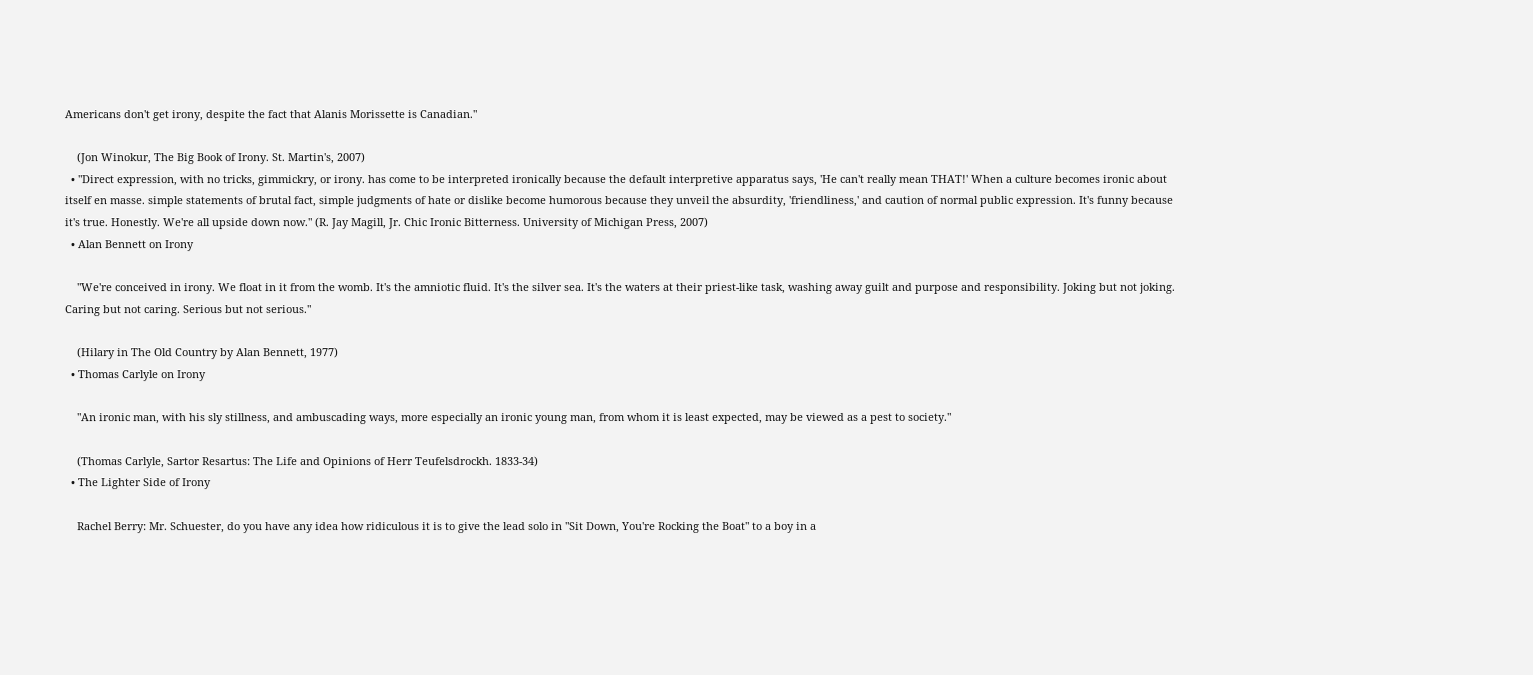Americans don't get irony, despite the fact that Alanis Morissette is Canadian."

    (Jon Winokur, The Big Book of Irony. St. Martin's, 2007)
  • "Direct expression, with no tricks, gimmickry, or irony. has come to be interpreted ironically because the default interpretive apparatus says, 'He can't really mean THAT!' When a culture becomes ironic about itself en masse. simple statements of brutal fact, simple judgments of hate or dislike become humorous because they unveil the absurdity, 'friendliness,' and caution of normal public expression. It's funny because it's true. Honestly. We're all upside down now." (R. Jay Magill, Jr. Chic Ironic Bitterness. University of Michigan Press, 2007)
  • Alan Bennett on Irony

    "We're conceived in irony. We float in it from the womb. It's the amniotic fluid. It's the silver sea. It's the waters at their priest-like task, washing away guilt and purpose and responsibility. Joking but not joking. Caring but not caring. Serious but not serious."

    (Hilary in The Old Country by Alan Bennett, 1977)
  • Thomas Carlyle on Irony

    "An ironic man, with his sly stillness, and ambuscading ways, more especially an ironic young man, from whom it is least expected, may be viewed as a pest to society."

    (Thomas Carlyle, Sartor Resartus: The Life and Opinions of Herr Teufelsdrockh. 1833-34)
  • The Lighter Side of Irony

    Rachel Berry: Mr. Schuester, do you have any idea how ridiculous it is to give the lead solo in "Sit Down, You're Rocking the Boat" to a boy in a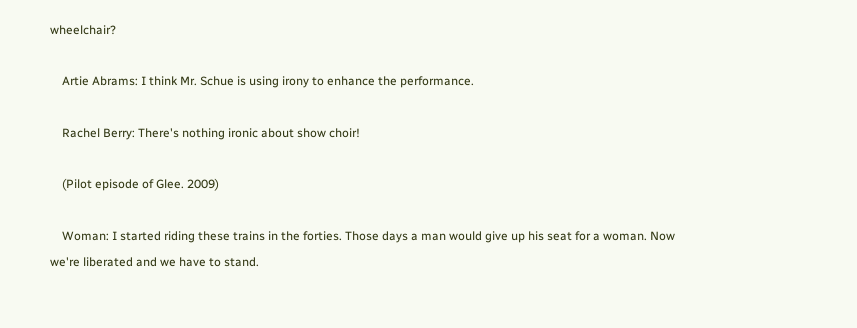wheelchair?

    Artie Abrams: I think Mr. Schue is using irony to enhance the performance.

    Rachel Berry: There's nothing ironic about show choir!

    (Pilot episode of Glee. 2009)

    Woman: I started riding these trains in the forties. Those days a man would give up his seat for a woman. Now we're liberated and we have to stand.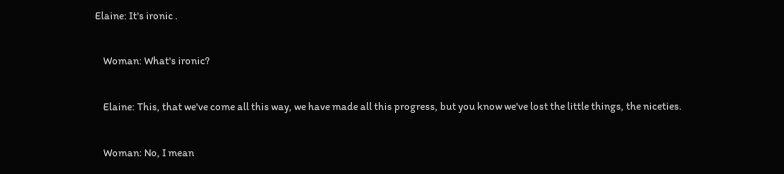Elaine: It's ironic .

    Woman: What's ironic?

    Elaine: This, that we've come all this way, we have made all this progress, but you know we've lost the little things, the niceties.

    Woman: No, I mean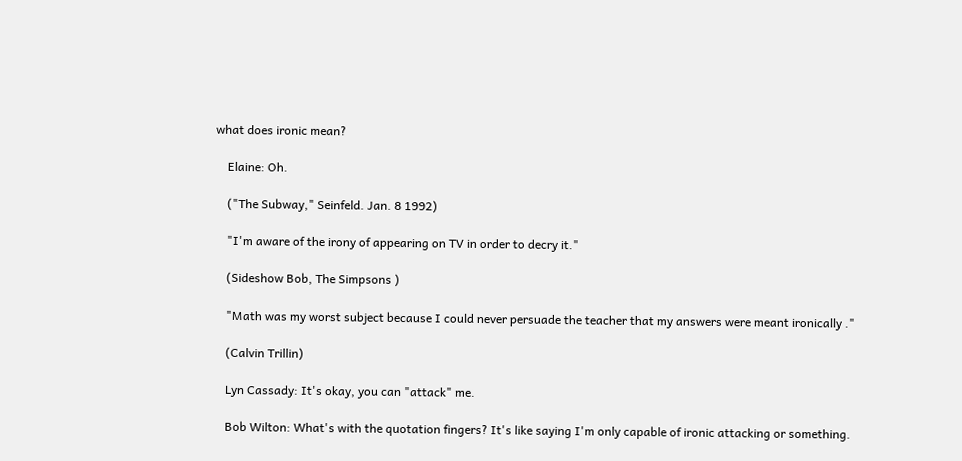what does ironic mean?

    Elaine: Oh.

    ("The Subway," Seinfeld. Jan. 8 1992)

    "I'm aware of the irony of appearing on TV in order to decry it."

    (Sideshow Bob, The Simpsons )

    "Math was my worst subject because I could never persuade the teacher that my answers were meant ironically ."

    (Calvin Trillin)

    Lyn Cassady: It's okay, you can "attack" me.

    Bob Wilton: What's with the quotation fingers? It's like saying I'm only capable of ironic attacking or something.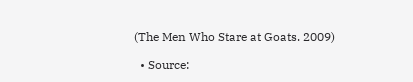(The Men Who Stare at Goats. 2009)

  • Source: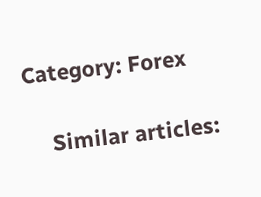Category: Forex

    Similar articles: